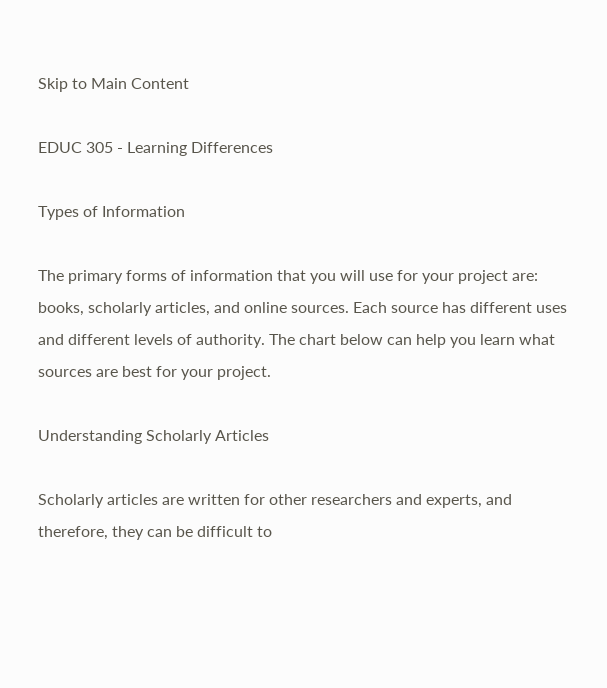Skip to Main Content

EDUC 305 - Learning Differences

Types of Information

The primary forms of information that you will use for your project are: books, scholarly articles, and online sources. Each source has different uses and different levels of authority. The chart below can help you learn what sources are best for your project.

Understanding Scholarly Articles

Scholarly articles are written for other researchers and experts, and therefore, they can be difficult to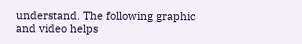understand. The following graphic and video helps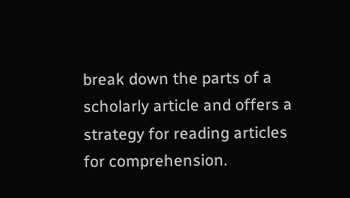break down the parts of a scholarly article and offers a strategy for reading articles for comprehension.